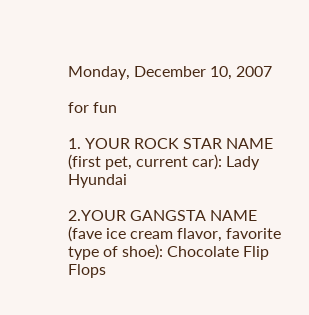Monday, December 10, 2007

for fun

1. YOUR ROCK STAR NAME (first pet, current car): Lady Hyundai

2.YOUR GANGSTA NAME (fave ice cream flavor, favorite type of shoe): Chocolate Flip Flops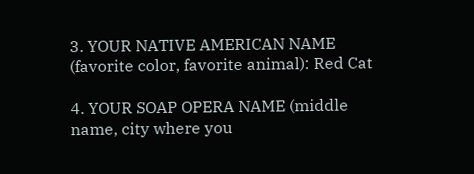3. YOUR NATIVE AMERICAN NAME (favorite color, favorite animal): Red Cat

4. YOUR SOAP OPERA NAME (middle name, city where you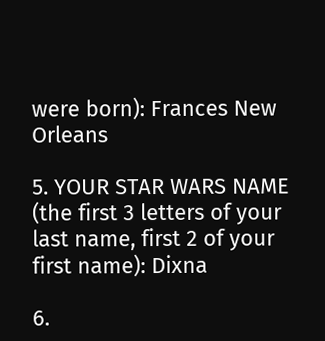were born): Frances New Orleans

5. YOUR STAR WARS NAME (the first 3 letters of your last name, first 2 of your first name): Dixna

6.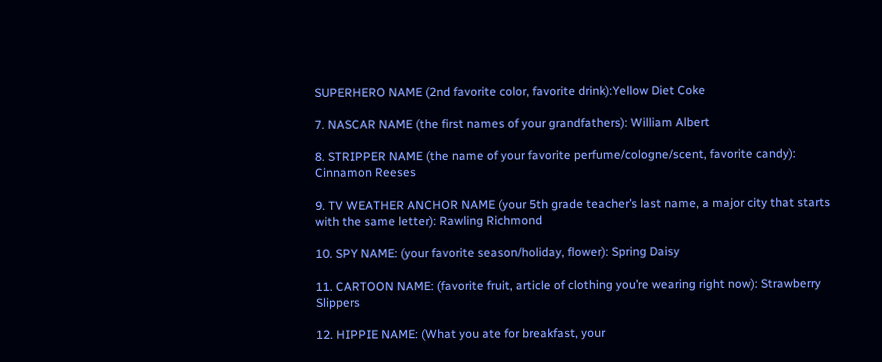SUPERHERO NAME (2nd favorite color, favorite drink):Yellow Diet Coke

7. NASCAR NAME (the first names of your grandfathers): William Albert

8. STRIPPER NAME (the name of your favorite perfume/cologne/scent, favorite candy): Cinnamon Reeses

9. TV WEATHER ANCHOR NAME (your 5th grade teacher’s last name, a major city that starts with the same letter): Rawling Richmond

10. SPY NAME: (your favorite season/holiday, flower): Spring Daisy

11. CARTOON NAME: (favorite fruit, article of clothing you’re wearing right now): Strawberry Slippers

12. HIPPIE NAME: (What you ate for breakfast, your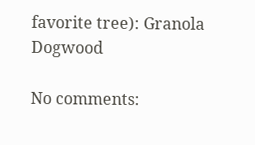favorite tree): Granola Dogwood

No comments: